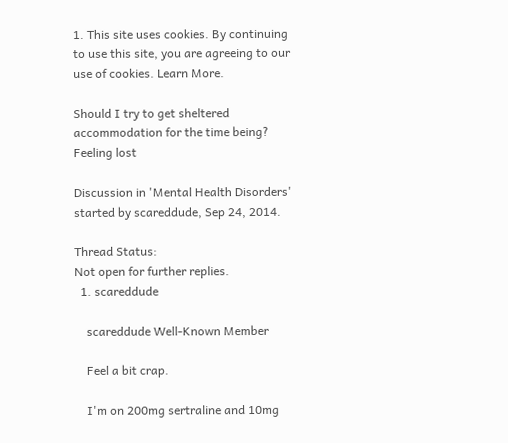1. This site uses cookies. By continuing to use this site, you are agreeing to our use of cookies. Learn More.

Should I try to get sheltered accommodation for the time being? Feeling lost

Discussion in 'Mental Health Disorders' started by scareddude, Sep 24, 2014.

Thread Status:
Not open for further replies.
  1. scareddude

    scareddude Well-Known Member

    Feel a bit crap.

    I'm on 200mg sertraline and 10mg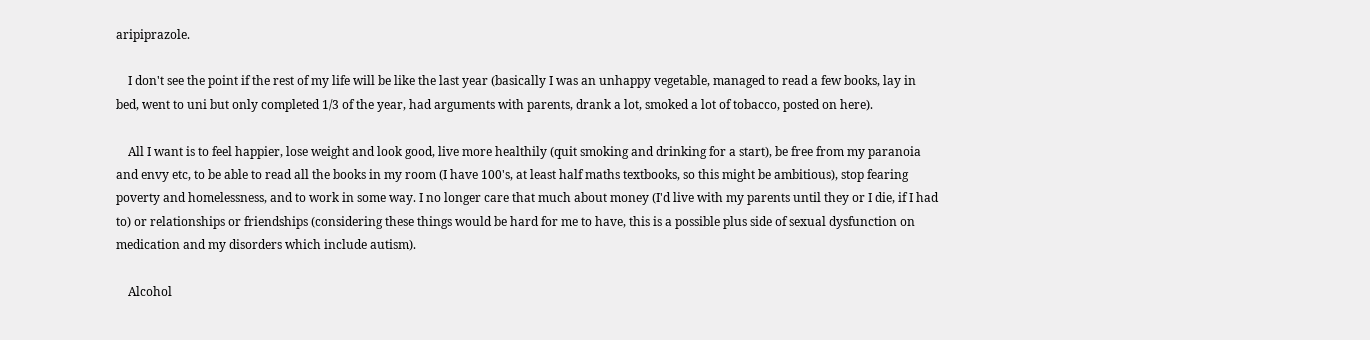aripiprazole.

    I don't see the point if the rest of my life will be like the last year (basically I was an unhappy vegetable, managed to read a few books, lay in bed, went to uni but only completed 1/3 of the year, had arguments with parents, drank a lot, smoked a lot of tobacco, posted on here).

    All I want is to feel happier, lose weight and look good, live more healthily (quit smoking and drinking for a start), be free from my paranoia and envy etc, to be able to read all the books in my room (I have 100's, at least half maths textbooks, so this might be ambitious), stop fearing poverty and homelessness, and to work in some way. I no longer care that much about money (I'd live with my parents until they or I die, if I had to) or relationships or friendships (considering these things would be hard for me to have, this is a possible plus side of sexual dysfunction on medication and my disorders which include autism).

    Alcohol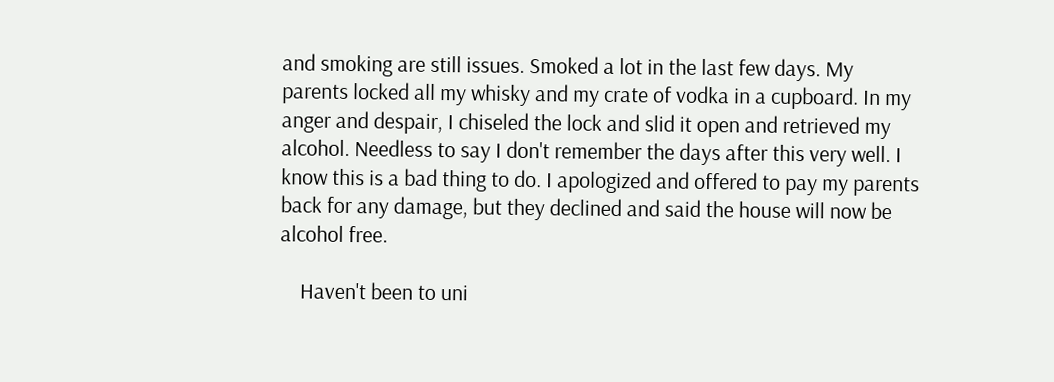and smoking are still issues. Smoked a lot in the last few days. My parents locked all my whisky and my crate of vodka in a cupboard. In my anger and despair, I chiseled the lock and slid it open and retrieved my alcohol. Needless to say I don't remember the days after this very well. I know this is a bad thing to do. I apologized and offered to pay my parents back for any damage, but they declined and said the house will now be alcohol free.

    Haven't been to uni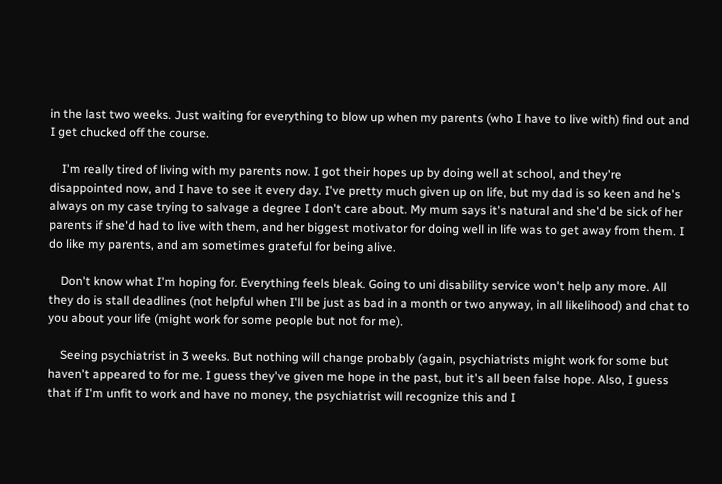in the last two weeks. Just waiting for everything to blow up when my parents (who I have to live with) find out and I get chucked off the course.

    I'm really tired of living with my parents now. I got their hopes up by doing well at school, and they're disappointed now, and I have to see it every day. I've pretty much given up on life, but my dad is so keen and he's always on my case trying to salvage a degree I don't care about. My mum says it's natural and she'd be sick of her parents if she'd had to live with them, and her biggest motivator for doing well in life was to get away from them. I do like my parents, and am sometimes grateful for being alive.

    Don't know what I'm hoping for. Everything feels bleak. Going to uni disability service won't help any more. All they do is stall deadlines (not helpful when I'll be just as bad in a month or two anyway, in all likelihood) and chat to you about your life (might work for some people but not for me).

    Seeing psychiatrist in 3 weeks. But nothing will change probably (again, psychiatrists might work for some but haven't appeared to for me. I guess they've given me hope in the past, but it's all been false hope. Also, I guess that if I'm unfit to work and have no money, the psychiatrist will recognize this and I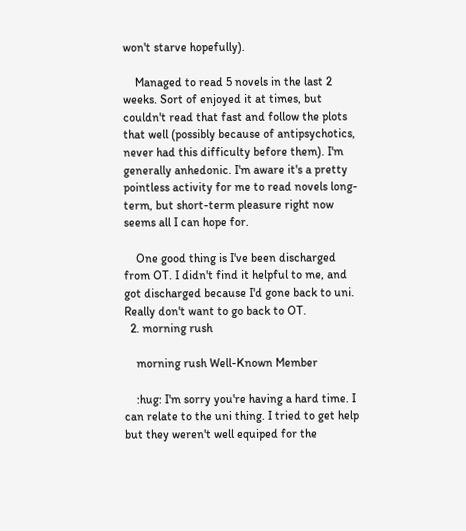won't starve hopefully).

    Managed to read 5 novels in the last 2 weeks. Sort of enjoyed it at times, but couldn't read that fast and follow the plots that well (possibly because of antipsychotics, never had this difficulty before them). I'm generally anhedonic. I'm aware it's a pretty pointless activity for me to read novels long-term, but short-term pleasure right now seems all I can hope for.

    One good thing is I've been discharged from OT. I didn't find it helpful to me, and got discharged because I'd gone back to uni. Really don't want to go back to OT.
  2. morning rush

    morning rush Well-Known Member

    :hug: I'm sorry you're having a hard time. I can relate to the uni thing. I tried to get help but they weren't well equiped for the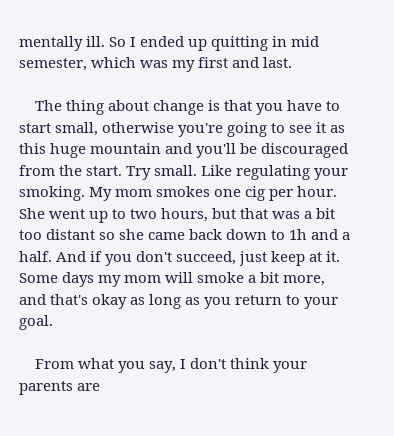mentally ill. So I ended up quitting in mid semester, which was my first and last.

    The thing about change is that you have to start small, otherwise you're going to see it as this huge mountain and you'll be discouraged from the start. Try small. Like regulating your smoking. My mom smokes one cig per hour. She went up to two hours, but that was a bit too distant so she came back down to 1h and a half. And if you don't succeed, just keep at it. Some days my mom will smoke a bit more, and that's okay as long as you return to your goal.

    From what you say, I don't think your parents are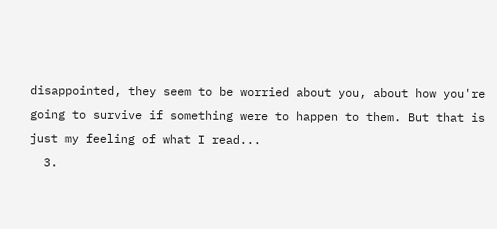disappointed, they seem to be worried about you, about how you're going to survive if something were to happen to them. But that is just my feeling of what I read...
  3.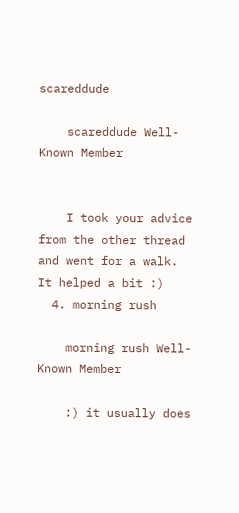scareddude

    scareddude Well-Known Member


    I took your advice from the other thread and went for a walk. It helped a bit :)
  4. morning rush

    morning rush Well-Known Member

    :) it usually does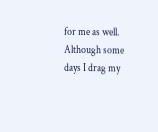for me as well. Although some days I drag my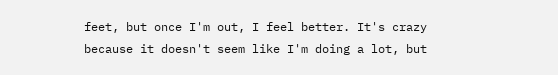feet, but once I'm out, I feel better. It's crazy because it doesn't seem like I'm doing a lot, but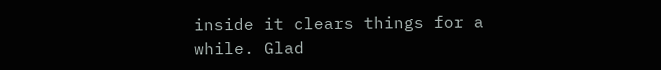inside it clears things for a while. Glad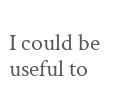I could be useful to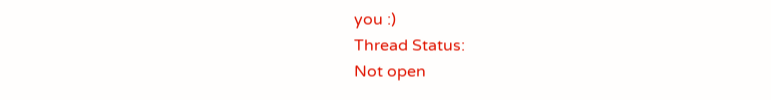you :)
Thread Status:
Not open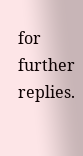for further replies.